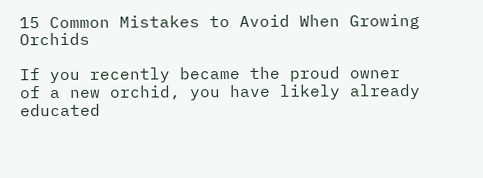15 Common Mistakes to Avoid When Growing Orchids

If you recently became the proud owner of a new orchid, you have likely already educated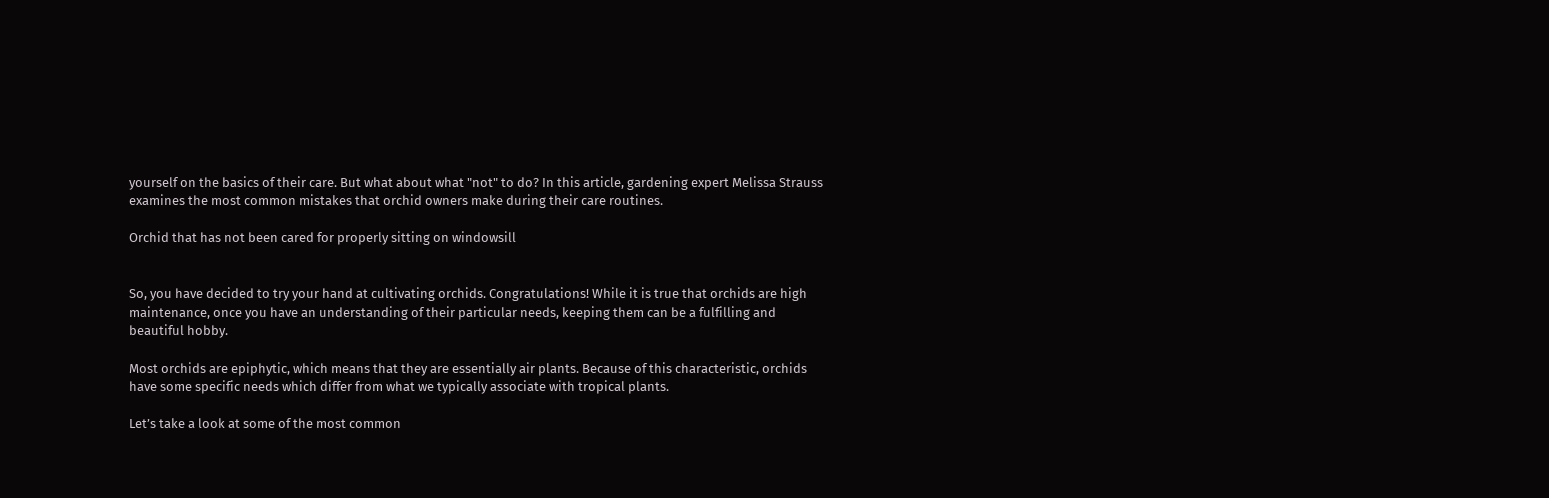yourself on the basics of their care. But what about what "not" to do? In this article, gardening expert Melissa Strauss examines the most common mistakes that orchid owners make during their care routines.

Orchid that has not been cared for properly sitting on windowsill


So, you have decided to try your hand at cultivating orchids. Congratulations! While it is true that orchids are high maintenance, once you have an understanding of their particular needs, keeping them can be a fulfilling and beautiful hobby.

Most orchids are epiphytic, which means that they are essentially air plants. Because of this characteristic, orchids have some specific needs which differ from what we typically associate with tropical plants.

Let’s take a look at some of the most common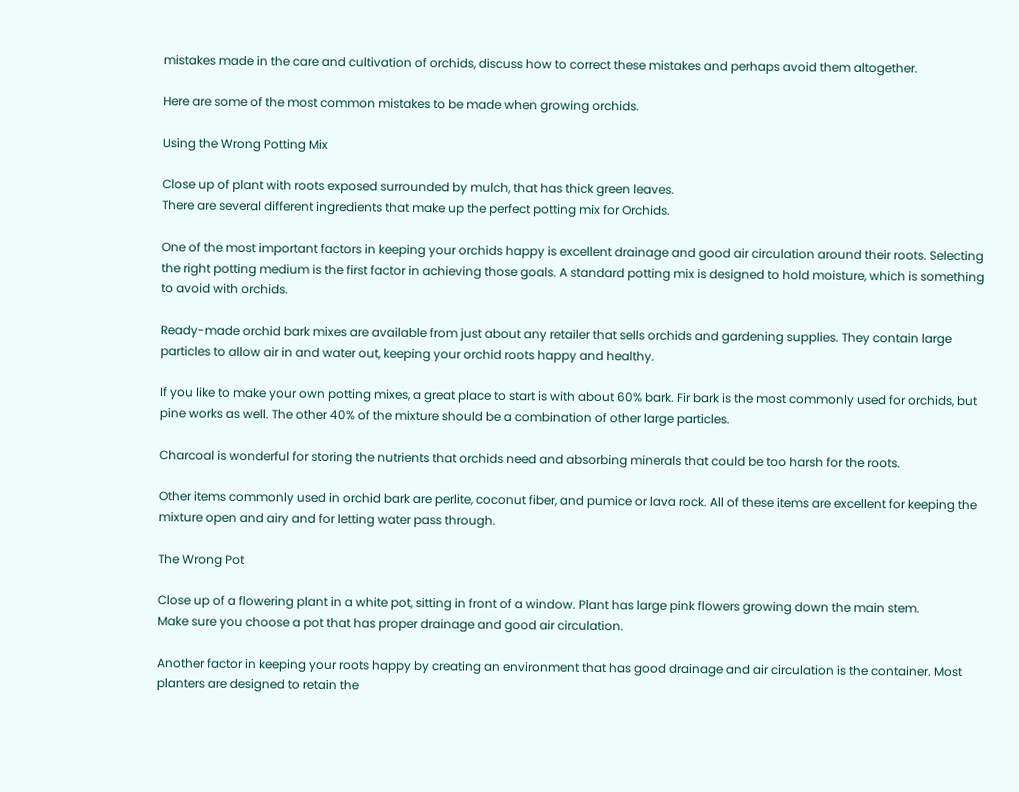mistakes made in the care and cultivation of orchids, discuss how to correct these mistakes and perhaps avoid them altogether.

Here are some of the most common mistakes to be made when growing orchids.

Using the Wrong Potting Mix

Close up of plant with roots exposed surrounded by mulch, that has thick green leaves.
There are several different ingredients that make up the perfect potting mix for Orchids.

One of the most important factors in keeping your orchids happy is excellent drainage and good air circulation around their roots. Selecting the right potting medium is the first factor in achieving those goals. A standard potting mix is designed to hold moisture, which is something to avoid with orchids.

Ready-made orchid bark mixes are available from just about any retailer that sells orchids and gardening supplies. They contain large particles to allow air in and water out, keeping your orchid roots happy and healthy.

If you like to make your own potting mixes, a great place to start is with about 60% bark. Fir bark is the most commonly used for orchids, but pine works as well. The other 40% of the mixture should be a combination of other large particles.

Charcoal is wonderful for storing the nutrients that orchids need and absorbing minerals that could be too harsh for the roots.

Other items commonly used in orchid bark are perlite, coconut fiber, and pumice or lava rock. All of these items are excellent for keeping the mixture open and airy and for letting water pass through.

The Wrong Pot

Close up of a flowering plant in a white pot, sitting in front of a window. Plant has large pink flowers growing down the main stem.
Make sure you choose a pot that has proper drainage and good air circulation.

Another factor in keeping your roots happy by creating an environment that has good drainage and air circulation is the container. Most planters are designed to retain the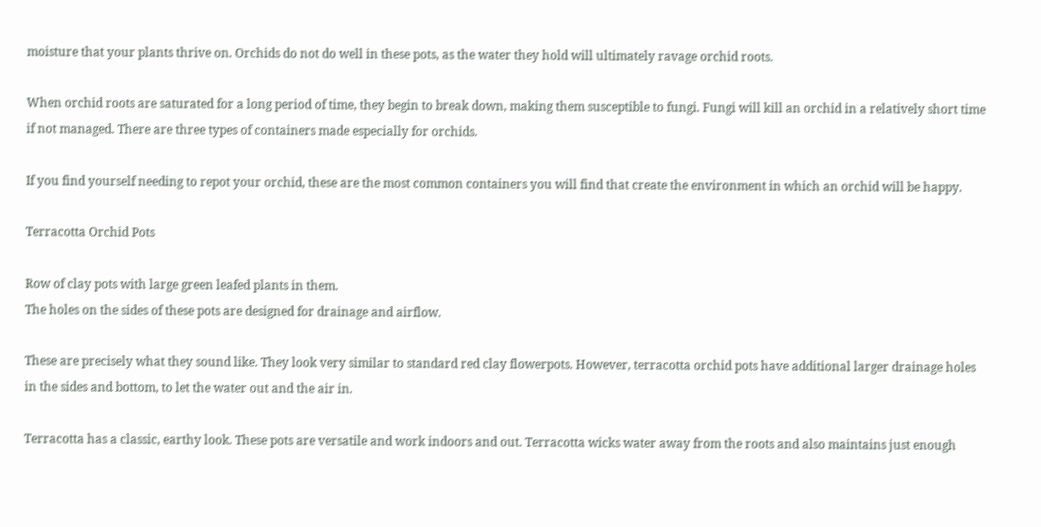moisture that your plants thrive on. Orchids do not do well in these pots, as the water they hold will ultimately ravage orchid roots.

When orchid roots are saturated for a long period of time, they begin to break down, making them susceptible to fungi. Fungi will kill an orchid in a relatively short time if not managed. There are three types of containers made especially for orchids.

If you find yourself needing to repot your orchid, these are the most common containers you will find that create the environment in which an orchid will be happy.

Terracotta Orchid Pots

Row of clay pots with large green leafed plants in them.
The holes on the sides of these pots are designed for drainage and airflow.

These are precisely what they sound like. They look very similar to standard red clay flowerpots. However, terracotta orchid pots have additional larger drainage holes in the sides and bottom, to let the water out and the air in.

Terracotta has a classic, earthy look. These pots are versatile and work indoors and out. Terracotta wicks water away from the roots and also maintains just enough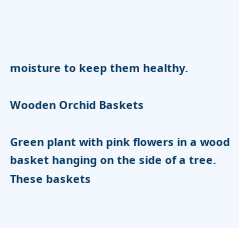moisture to keep them healthy.

Wooden Orchid Baskets

Green plant with pink flowers in a wood basket hanging on the side of a tree.
These baskets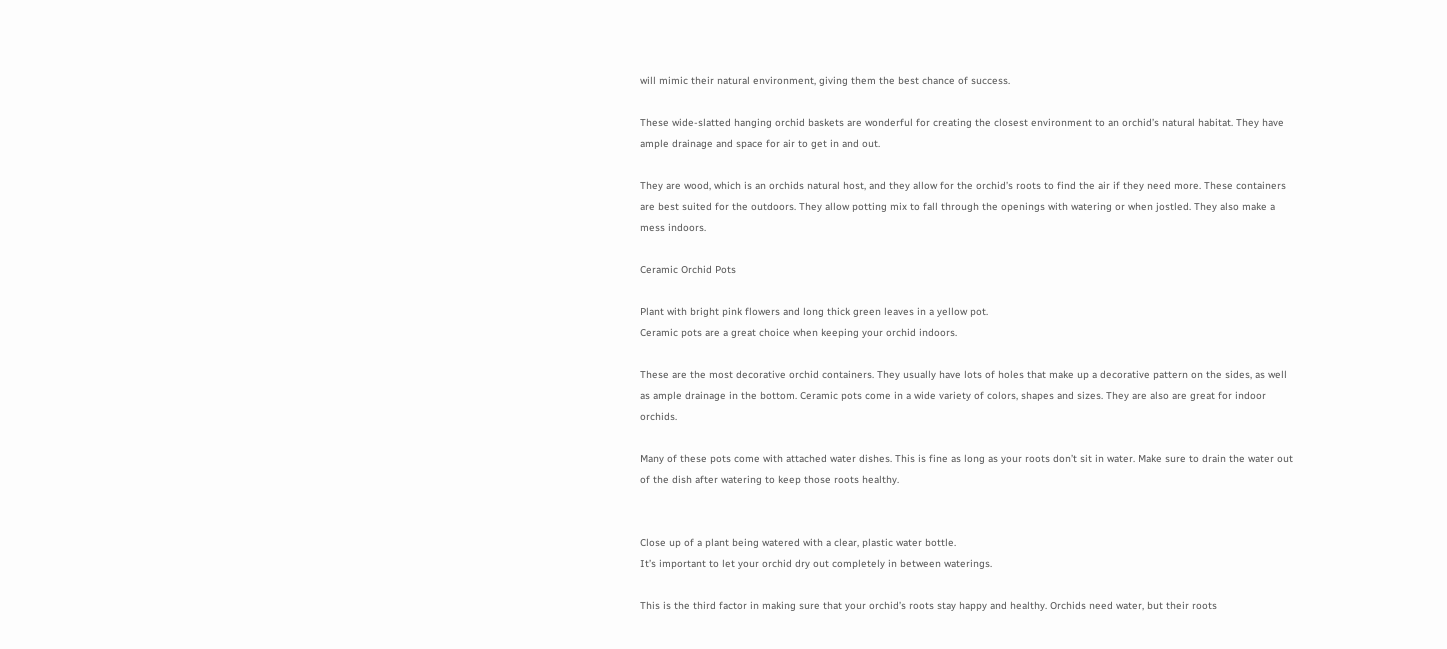will mimic their natural environment, giving them the best chance of success.

These wide-slatted hanging orchid baskets are wonderful for creating the closest environment to an orchid’s natural habitat. They have ample drainage and space for air to get in and out.

They are wood, which is an orchids natural host, and they allow for the orchid’s roots to find the air if they need more. These containers are best suited for the outdoors. They allow potting mix to fall through the openings with watering or when jostled. They also make a mess indoors.

Ceramic Orchid Pots

Plant with bright pink flowers and long thick green leaves in a yellow pot.
Ceramic pots are a great choice when keeping your orchid indoors.

These are the most decorative orchid containers. They usually have lots of holes that make up a decorative pattern on the sides, as well as ample drainage in the bottom. Ceramic pots come in a wide variety of colors, shapes and sizes. They are also are great for indoor orchids.

Many of these pots come with attached water dishes. This is fine as long as your roots don’t sit in water. Make sure to drain the water out of the dish after watering to keep those roots healthy.


Close up of a plant being watered with a clear, plastic water bottle.
It’s important to let your orchid dry out completely in between waterings.

This is the third factor in making sure that your orchid’s roots stay happy and healthy. Orchids need water, but their roots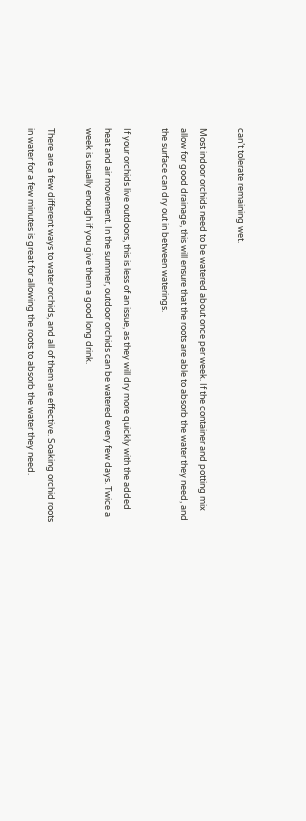can’t tolerate remaining wet.

Most indoor orchids need to be watered about once per week. If the container and potting mix allow for good drainage, this will ensure that the roots are able to absorb the water they need, and the surface can dry out in between waterings.

If your orchids live outdoors, this is less of an issue, as they will dry more quickly with the added heat and air movement. In the summer, outdoor orchids can be watered every few days. Twice a week is usually enough if you give them a good long drink.

There are a few different ways to water orchids, and all of them are effective. Soaking orchid roots in water for a few minutes is great for allowing the roots to absorb the water they need.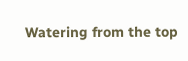Watering from the top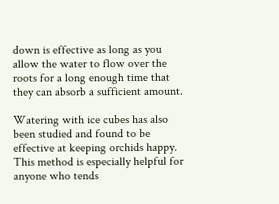down is effective as long as you allow the water to flow over the roots for a long enough time that they can absorb a sufficient amount.

Watering with ice cubes has also been studied and found to be effective at keeping orchids happy. This method is especially helpful for anyone who tends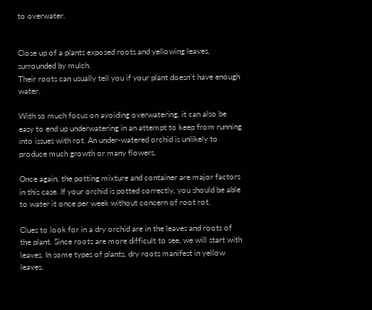to overwater.


Close up of a plants exposed roots and yellowing leaves, surrounded by mulch.
Their roots can usually tell you if your plant doesn’t have enough water.

With so much focus on avoiding overwatering, it can also be easy to end up underwatering in an attempt to keep from running into issues with rot. An under-watered orchid is unlikely to produce much growth or many flowers.

Once again, the potting mixture and container are major factors in this case. If your orchid is potted correctly, you should be able to water it once per week without concern of root rot.

Clues to look for in a dry orchid are in the leaves and roots of the plant. Since roots are more difficult to see, we will start with leaves. In some types of plants, dry roots manifest in yellow leaves.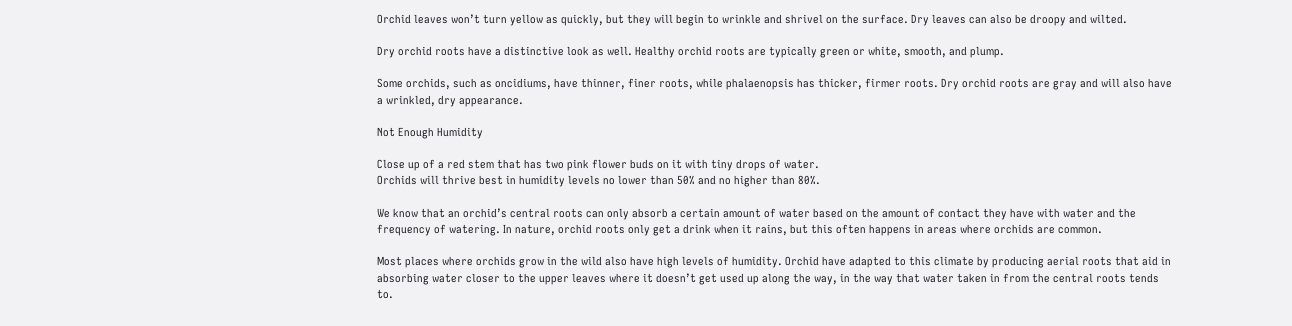Orchid leaves won’t turn yellow as quickly, but they will begin to wrinkle and shrivel on the surface. Dry leaves can also be droopy and wilted.

Dry orchid roots have a distinctive look as well. Healthy orchid roots are typically green or white, smooth, and plump.

Some orchids, such as oncidiums, have thinner, finer roots, while phalaenopsis has thicker, firmer roots. Dry orchid roots are gray and will also have a wrinkled, dry appearance.

Not Enough Humidity

Close up of a red stem that has two pink flower buds on it with tiny drops of water.
Orchids will thrive best in humidity levels no lower than 50% and no higher than 80%.

We know that an orchid’s central roots can only absorb a certain amount of water based on the amount of contact they have with water and the frequency of watering. In nature, orchid roots only get a drink when it rains, but this often happens in areas where orchids are common.

Most places where orchids grow in the wild also have high levels of humidity. Orchid have adapted to this climate by producing aerial roots that aid in absorbing water closer to the upper leaves where it doesn’t get used up along the way, in the way that water taken in from the central roots tends to.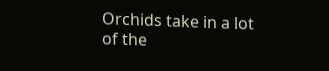Orchids take in a lot of the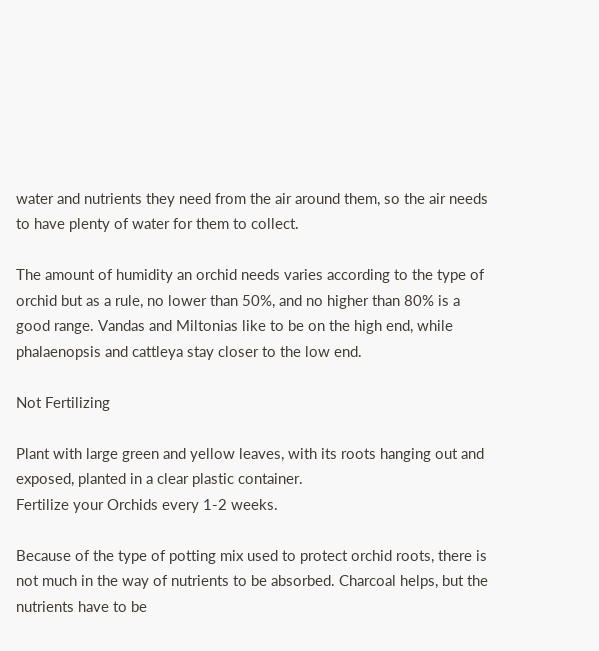water and nutrients they need from the air around them, so the air needs to have plenty of water for them to collect.

The amount of humidity an orchid needs varies according to the type of orchid but as a rule, no lower than 50%, and no higher than 80% is a good range. Vandas and Miltonias like to be on the high end, while phalaenopsis and cattleya stay closer to the low end.

Not Fertilizing

Plant with large green and yellow leaves, with its roots hanging out and exposed, planted in a clear plastic container.
Fertilize your Orchids every 1-2 weeks.

Because of the type of potting mix used to protect orchid roots, there is not much in the way of nutrients to be absorbed. Charcoal helps, but the nutrients have to be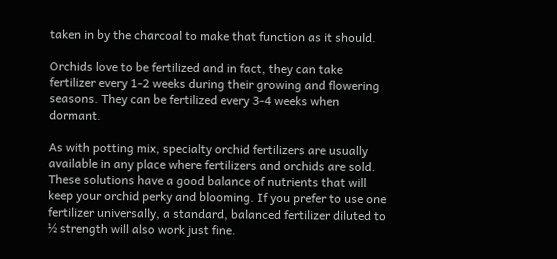taken in by the charcoal to make that function as it should.

Orchids love to be fertilized and in fact, they can take fertilizer every 1-2 weeks during their growing and flowering seasons. They can be fertilized every 3-4 weeks when dormant.

As with potting mix, specialty orchid fertilizers are usually available in any place where fertilizers and orchids are sold. These solutions have a good balance of nutrients that will keep your orchid perky and blooming. If you prefer to use one fertilizer universally, a standard, balanced fertilizer diluted to ½ strength will also work just fine.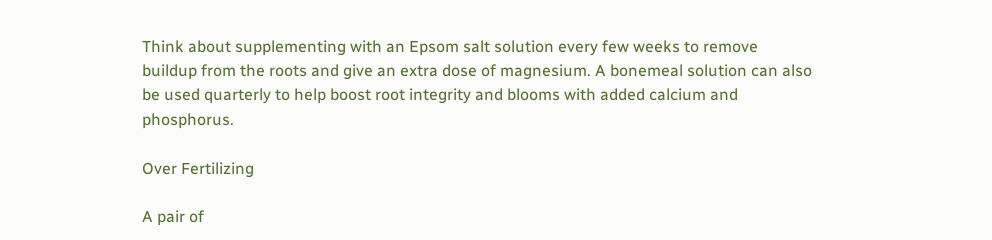Think about supplementing with an Epsom salt solution every few weeks to remove buildup from the roots and give an extra dose of magnesium. A bonemeal solution can also be used quarterly to help boost root integrity and blooms with added calcium and phosphorus.

Over Fertilizing

A pair of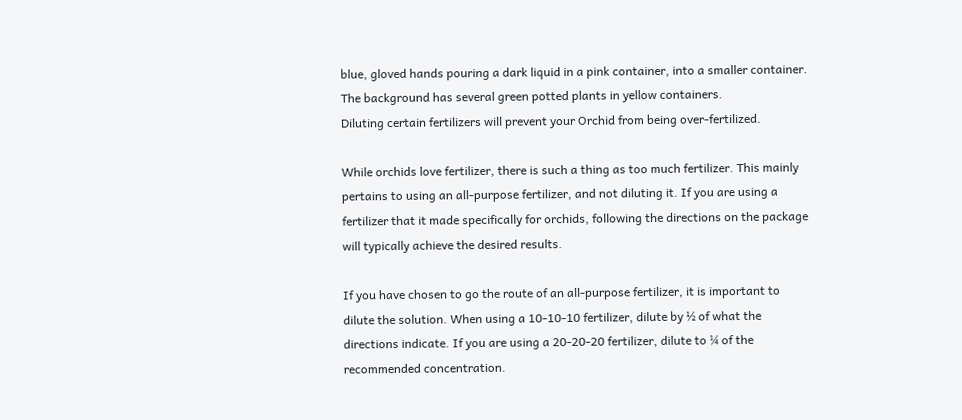blue, gloved hands pouring a dark liquid in a pink container, into a smaller container. The background has several green potted plants in yellow containers.
Diluting certain fertilizers will prevent your Orchid from being over-fertilized.

While orchids love fertilizer, there is such a thing as too much fertilizer. This mainly pertains to using an all-purpose fertilizer, and not diluting it. If you are using a fertilizer that it made specifically for orchids, following the directions on the package will typically achieve the desired results.

If you have chosen to go the route of an all-purpose fertilizer, it is important to dilute the solution. When using a 10-10-10 fertilizer, dilute by ½ of what the directions indicate. If you are using a 20-20-20 fertilizer, dilute to ¼ of the recommended concentration.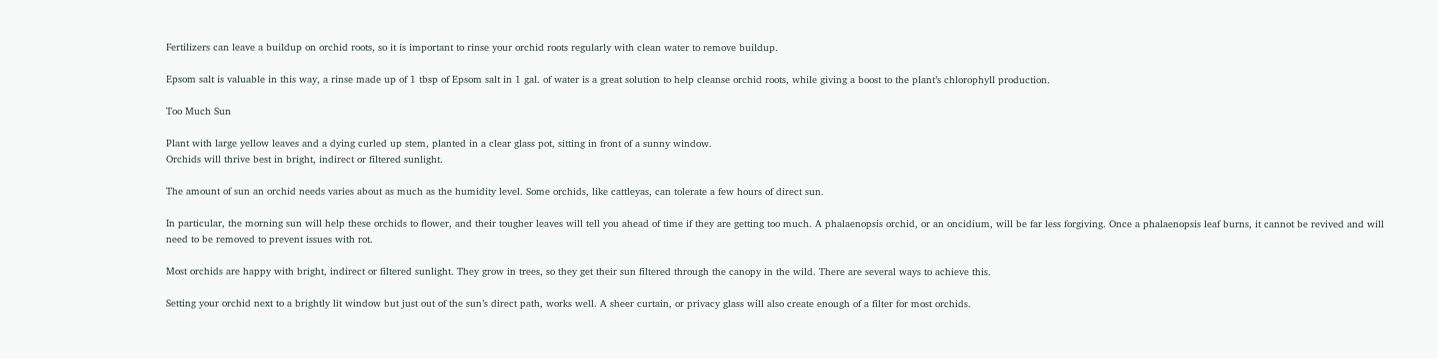Fertilizers can leave a buildup on orchid roots, so it is important to rinse your orchid roots regularly with clean water to remove buildup.

Epsom salt is valuable in this way, a rinse made up of 1 tbsp of Epsom salt in 1 gal. of water is a great solution to help cleanse orchid roots, while giving a boost to the plant’s chlorophyll production.

Too Much Sun

Plant with large yellow leaves and a dying curled up stem, planted in a clear glass pot, sitting in front of a sunny window.
Orchids will thrive best in bright, indirect or filtered sunlight.

The amount of sun an orchid needs varies about as much as the humidity level. Some orchids, like cattleyas, can tolerate a few hours of direct sun.

In particular, the morning sun will help these orchids to flower, and their tougher leaves will tell you ahead of time if they are getting too much. A phalaenopsis orchid, or an oncidium, will be far less forgiving. Once a phalaenopsis leaf burns, it cannot be revived and will need to be removed to prevent issues with rot.

Most orchids are happy with bright, indirect or filtered sunlight. They grow in trees, so they get their sun filtered through the canopy in the wild. There are several ways to achieve this.

Setting your orchid next to a brightly lit window but just out of the sun’s direct path, works well. A sheer curtain, or privacy glass will also create enough of a filter for most orchids.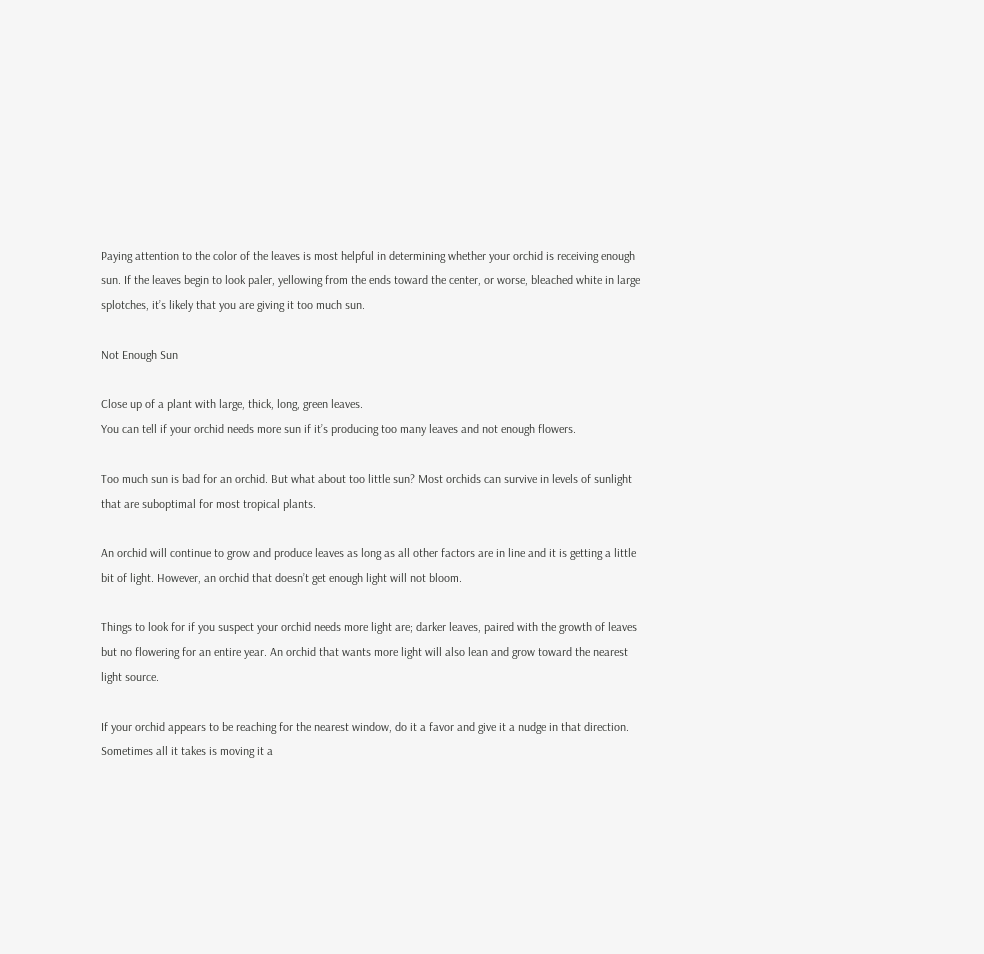Paying attention to the color of the leaves is most helpful in determining whether your orchid is receiving enough sun. If the leaves begin to look paler, yellowing from the ends toward the center, or worse, bleached white in large splotches, it’s likely that you are giving it too much sun.

Not Enough Sun

Close up of a plant with large, thick, long, green leaves.
You can tell if your orchid needs more sun if it’s producing too many leaves and not enough flowers.

Too much sun is bad for an orchid. But what about too little sun? Most orchids can survive in levels of sunlight that are suboptimal for most tropical plants.

An orchid will continue to grow and produce leaves as long as all other factors are in line and it is getting a little bit of light. However, an orchid that doesn’t get enough light will not bloom.

Things to look for if you suspect your orchid needs more light are; darker leaves, paired with the growth of leaves but no flowering for an entire year. An orchid that wants more light will also lean and grow toward the nearest light source.

If your orchid appears to be reaching for the nearest window, do it a favor and give it a nudge in that direction. Sometimes all it takes is moving it a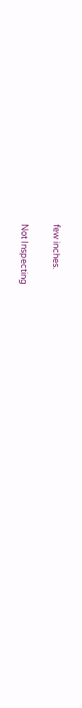few inches.

Not Inspecting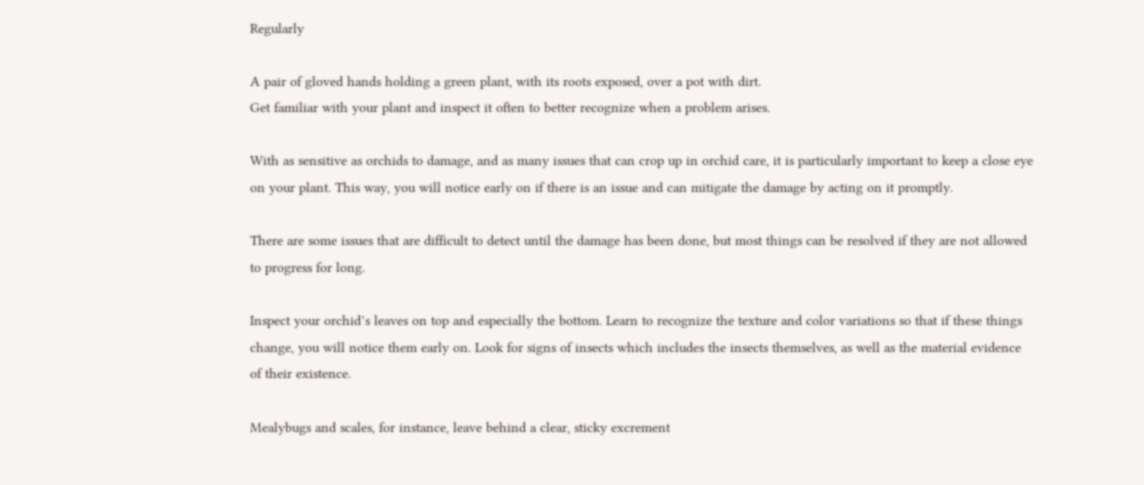Regularly

A pair of gloved hands holding a green plant, with its roots exposed, over a pot with dirt.
Get familiar with your plant and inspect it often to better recognize when a problem arises.

With as sensitive as orchids to damage, and as many issues that can crop up in orchid care, it is particularly important to keep a close eye on your plant. This way, you will notice early on if there is an issue and can mitigate the damage by acting on it promptly.

There are some issues that are difficult to detect until the damage has been done, but most things can be resolved if they are not allowed to progress for long.

Inspect your orchid’s leaves on top and especially the bottom. Learn to recognize the texture and color variations so that if these things change, you will notice them early on. Look for signs of insects which includes the insects themselves, as well as the material evidence of their existence.

Mealybugs and scales, for instance, leave behind a clear, sticky excrement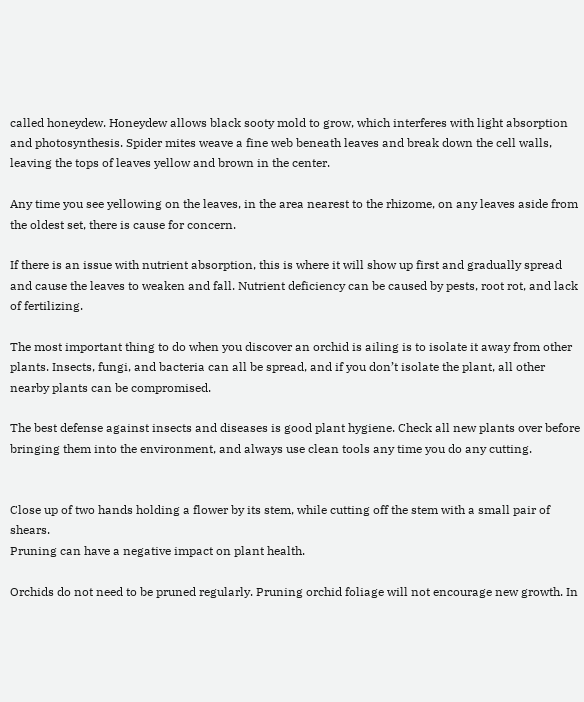called honeydew. Honeydew allows black sooty mold to grow, which interferes with light absorption and photosynthesis. Spider mites weave a fine web beneath leaves and break down the cell walls, leaving the tops of leaves yellow and brown in the center.

Any time you see yellowing on the leaves, in the area nearest to the rhizome, on any leaves aside from the oldest set, there is cause for concern.

If there is an issue with nutrient absorption, this is where it will show up first and gradually spread and cause the leaves to weaken and fall. Nutrient deficiency can be caused by pests, root rot, and lack of fertilizing.

The most important thing to do when you discover an orchid is ailing is to isolate it away from other plants. Insects, fungi, and bacteria can all be spread, and if you don’t isolate the plant, all other nearby plants can be compromised.

The best defense against insects and diseases is good plant hygiene. Check all new plants over before bringing them into the environment, and always use clean tools any time you do any cutting.


Close up of two hands holding a flower by its stem, while cutting off the stem with a small pair of shears.
Pruning can have a negative impact on plant health.

Orchids do not need to be pruned regularly. Pruning orchid foliage will not encourage new growth. In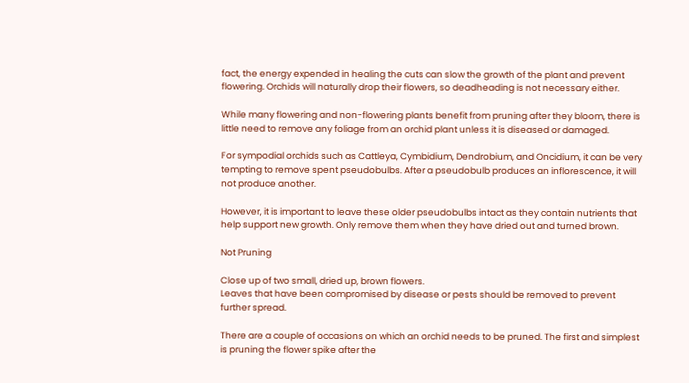fact, the energy expended in healing the cuts can slow the growth of the plant and prevent flowering. Orchids will naturally drop their flowers, so deadheading is not necessary either.

While many flowering and non-flowering plants benefit from pruning after they bloom, there is little need to remove any foliage from an orchid plant unless it is diseased or damaged.

For sympodial orchids such as Cattleya, Cymbidium, Dendrobium, and Oncidium, it can be very tempting to remove spent pseudobulbs. After a pseudobulb produces an inflorescence, it will not produce another.

However, it is important to leave these older pseudobulbs intact as they contain nutrients that help support new growth. Only remove them when they have dried out and turned brown.

Not Pruning

Close up of two small, dried up, brown flowers.
Leaves that have been compromised by disease or pests should be removed to prevent further spread.

There are a couple of occasions on which an orchid needs to be pruned. The first and simplest is pruning the flower spike after the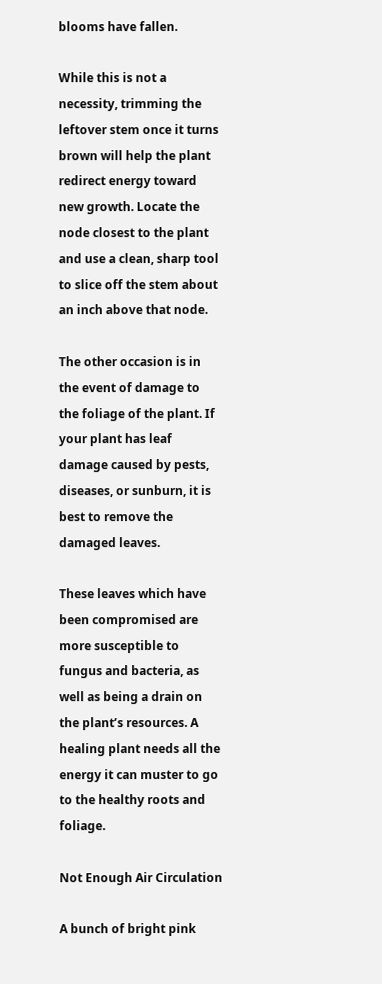blooms have fallen.

While this is not a necessity, trimming the leftover stem once it turns brown will help the plant redirect energy toward new growth. Locate the node closest to the plant and use a clean, sharp tool to slice off the stem about an inch above that node.

The other occasion is in the event of damage to the foliage of the plant. If your plant has leaf damage caused by pests, diseases, or sunburn, it is best to remove the damaged leaves.

These leaves which have been compromised are more susceptible to fungus and bacteria, as well as being a drain on the plant’s resources. A healing plant needs all the energy it can muster to go to the healthy roots and foliage.

Not Enough Air Circulation

A bunch of bright pink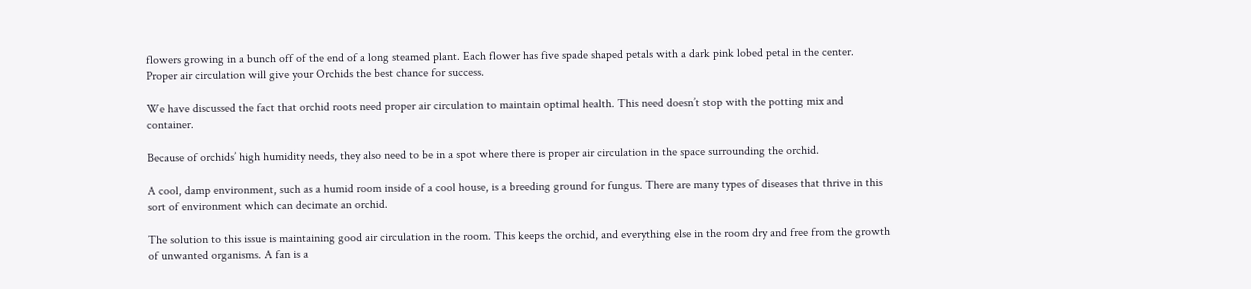flowers growing in a bunch off of the end of a long steamed plant. Each flower has five spade shaped petals with a dark pink lobed petal in the center.
Proper air circulation will give your Orchids the best chance for success.

We have discussed the fact that orchid roots need proper air circulation to maintain optimal health. This need doesn’t stop with the potting mix and container.

Because of orchids’ high humidity needs, they also need to be in a spot where there is proper air circulation in the space surrounding the orchid.

A cool, damp environment, such as a humid room inside of a cool house, is a breeding ground for fungus. There are many types of diseases that thrive in this sort of environment which can decimate an orchid.

The solution to this issue is maintaining good air circulation in the room. This keeps the orchid, and everything else in the room dry and free from the growth of unwanted organisms. A fan is a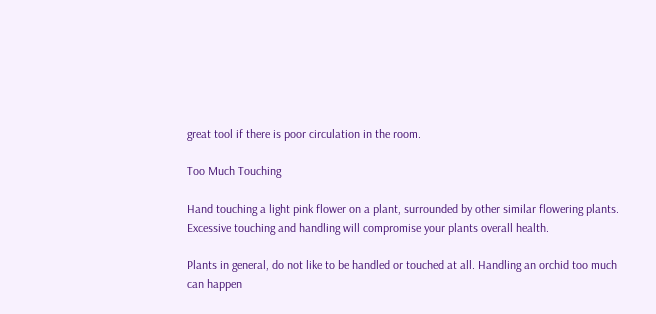great tool if there is poor circulation in the room.

Too Much Touching

Hand touching a light pink flower on a plant, surrounded by other similar flowering plants.
Excessive touching and handling will compromise your plants overall health.

Plants in general, do not like to be handled or touched at all. Handling an orchid too much can happen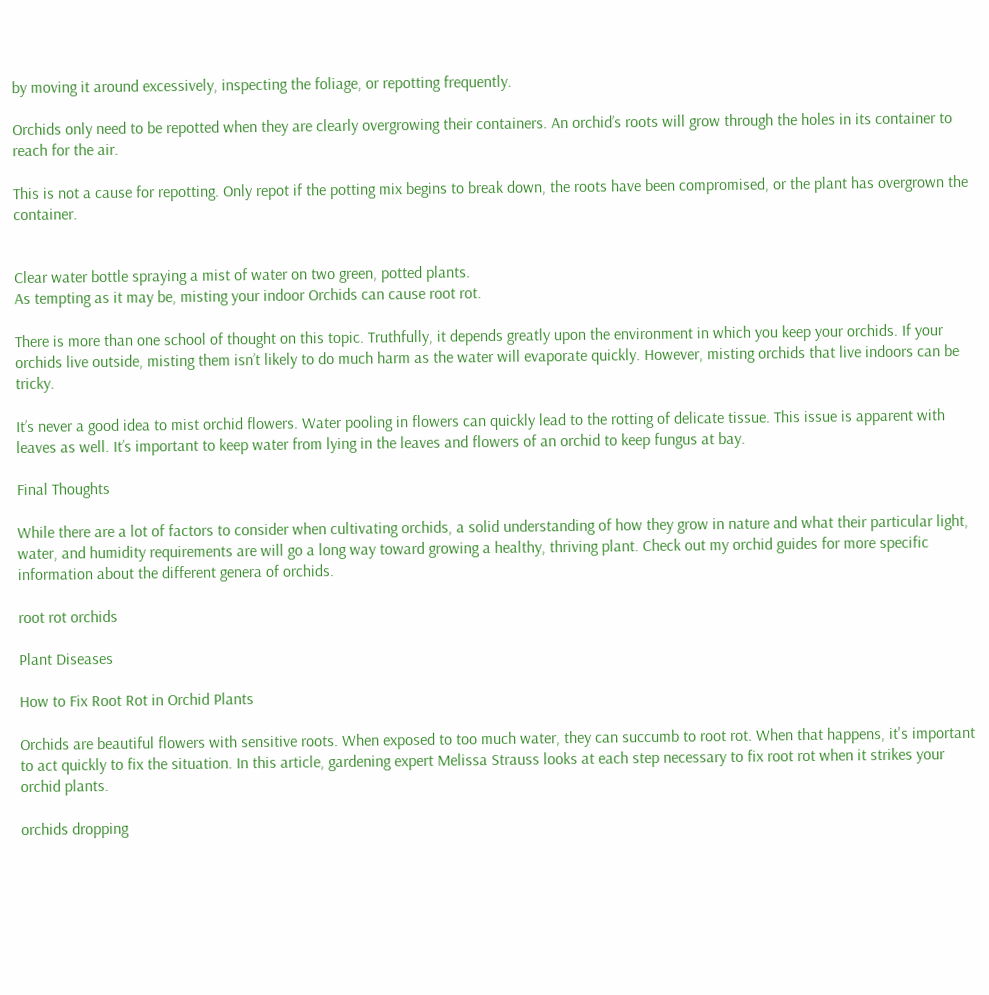by moving it around excessively, inspecting the foliage, or repotting frequently.

Orchids only need to be repotted when they are clearly overgrowing their containers. An orchid’s roots will grow through the holes in its container to reach for the air.

This is not a cause for repotting. Only repot if the potting mix begins to break down, the roots have been compromised, or the plant has overgrown the container.


Clear water bottle spraying a mist of water on two green, potted plants.
As tempting as it may be, misting your indoor Orchids can cause root rot.

There is more than one school of thought on this topic. Truthfully, it depends greatly upon the environment in which you keep your orchids. If your orchids live outside, misting them isn’t likely to do much harm as the water will evaporate quickly. However, misting orchids that live indoors can be tricky.

It’s never a good idea to mist orchid flowers. Water pooling in flowers can quickly lead to the rotting of delicate tissue. This issue is apparent with leaves as well. It’s important to keep water from lying in the leaves and flowers of an orchid to keep fungus at bay.

Final Thoughts

While there are a lot of factors to consider when cultivating orchids, a solid understanding of how they grow in nature and what their particular light, water, and humidity requirements are will go a long way toward growing a healthy, thriving plant. Check out my orchid guides for more specific information about the different genera of orchids.

root rot orchids

Plant Diseases

How to Fix Root Rot in Orchid Plants

Orchids are beautiful flowers with sensitive roots. When exposed to too much water, they can succumb to root rot. When that happens, it's important to act quickly to fix the situation. In this article, gardening expert Melissa Strauss looks at each step necessary to fix root rot when it strikes your orchid plants.

orchids dropping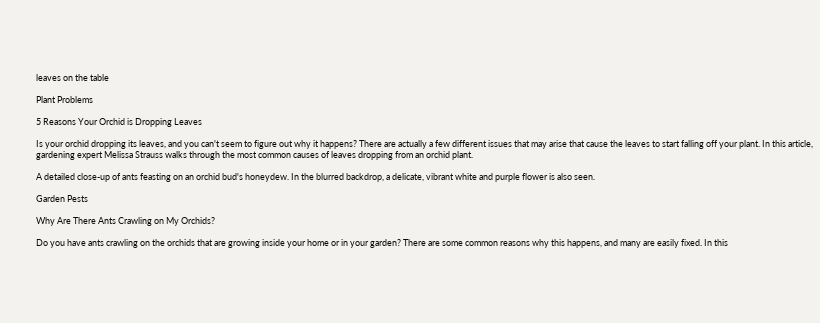leaves on the table

Plant Problems

5 Reasons Your Orchid is Dropping Leaves

Is your orchid dropping its leaves, and you can't seem to figure out why it happens? There are actually a few different issues that may arise that cause the leaves to start falling off your plant. In this article, gardening expert Melissa Strauss walks through the most common causes of leaves dropping from an orchid plant.

A detailed close-up of ants feasting on an orchid bud's honeydew. In the blurred backdrop, a delicate, vibrant white and purple flower is also seen.

Garden Pests

Why Are There Ants Crawling on My Orchids?

Do you have ants crawling on the orchids that are growing inside your home or in your garden? There are some common reasons why this happens, and many are easily fixed. In this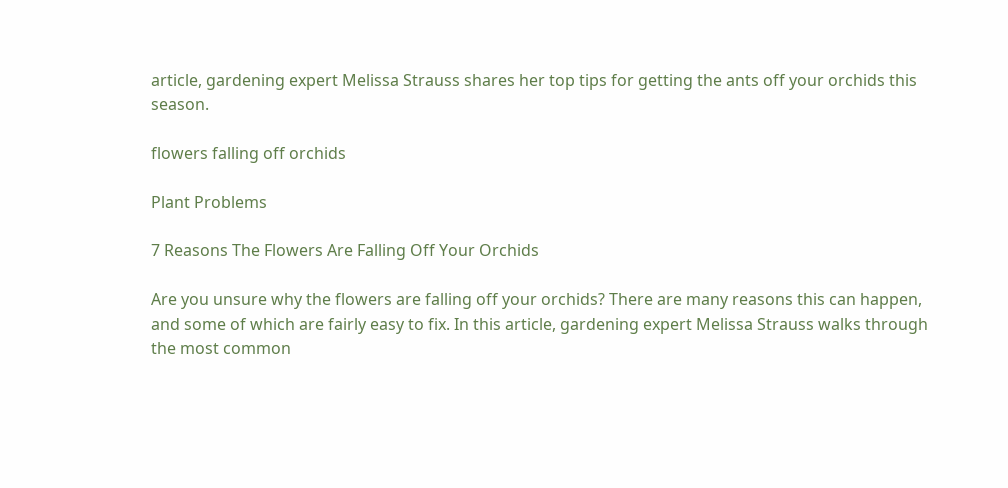article, gardening expert Melissa Strauss shares her top tips for getting the ants off your orchids this season.

flowers falling off orchids

Plant Problems

7 Reasons The Flowers Are Falling Off Your Orchids

Are you unsure why the flowers are falling off your orchids? There are many reasons this can happen, and some of which are fairly easy to fix. In this article, gardening expert Melissa Strauss walks through the most common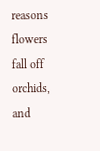reasons flowers fall off orchids, and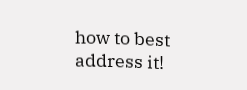how to best address it!